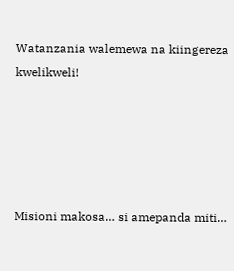Watanzania walemewa na kiingereza kwelikweli!





Misioni makosa… si amepanda miti…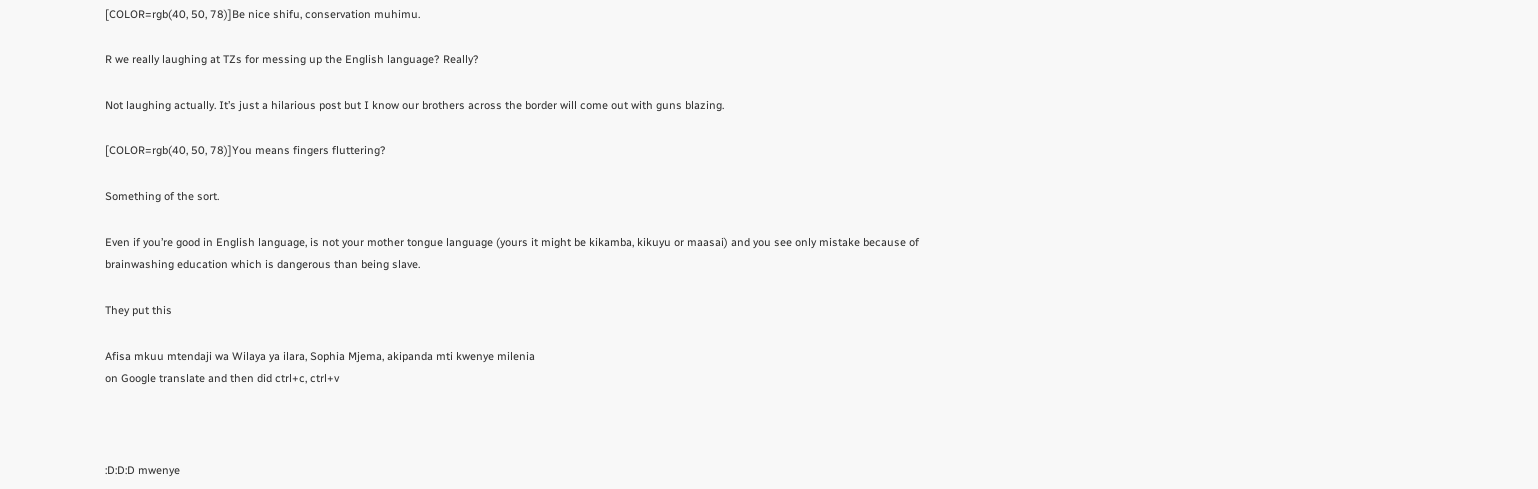[COLOR=rgb(40, 50, 78)]Be nice shifu, conservation muhimu.

R we really laughing at TZs for messing up the English language? Really?

Not laughing actually. It’s just a hilarious post but I know our brothers across the border will come out with guns blazing.

[COLOR=rgb(40, 50, 78)]You means fingers fluttering?

Something of the sort.

Even if you’re good in English language, is not your mother tongue language (yours it might be kikamba, kikuyu or maasai) and you see only mistake because of brainwashing education which is dangerous than being slave.

They put this

Afisa mkuu mtendaji wa Wilaya ya ilara, Sophia Mjema, akipanda mti kwenye milenia
on Google translate and then did ctrl+c, ctrl+v



:D:D:D mwenye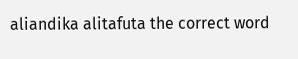aliandika alitafuta the correct word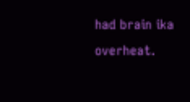had brain ika overheat.